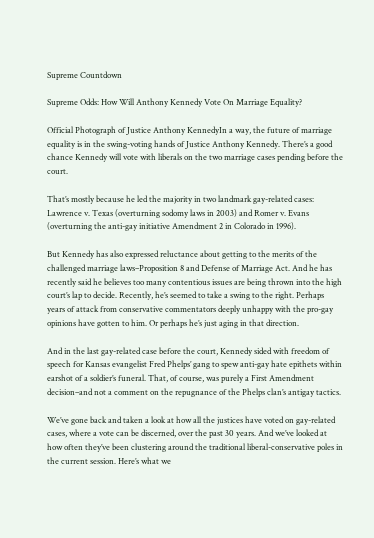Supreme Countdown

Supreme Odds: How Will Anthony Kennedy Vote On Marriage Equality?

Official Photograph of Justice Anthony KennedyIn a way, the future of marriage equality is in the swing-voting hands of Justice Anthony Kennedy. There’s a good chance Kennedy will vote with liberals on the two marriage cases pending before the court.

That’s mostly because he led the majority in two landmark gay-related cases: Lawrence v. Texas (overturning sodomy laws in 2003) and Romer v. Evans (overturning the anti-gay initiative Amendment 2 in Colorado in 1996).

But Kennedy has also expressed reluctance about getting to the merits of the challenged marriage laws–Proposition 8 and Defense of Marriage Act. And he has recently said he believes too many contentious issues are being thrown into the high court’s lap to decide. Recently, he’s seemed to take a swing to the right. Perhaps years of attack from conservative commentators deeply unhappy with the pro-gay opinions have gotten to him. Or perhaps he’s just aging in that direction.

And in the last gay-related case before the court, Kennedy sided with freedom of speech for Kansas evangelist Fred Phelps’ gang to spew anti-gay hate epithets within earshot of a soldier’s funeral. That, of course, was purely a First Amendment decision–and not a comment on the repugnance of the Phelps clan’s antigay tactics.

We’ve gone back and taken a look at how all the justices have voted on gay-related cases, where a vote can be discerned, over the past 30 years. And we’ve looked at how often they’ve been clustering around the traditional liberal-conservative poles in the current session. Here’s what we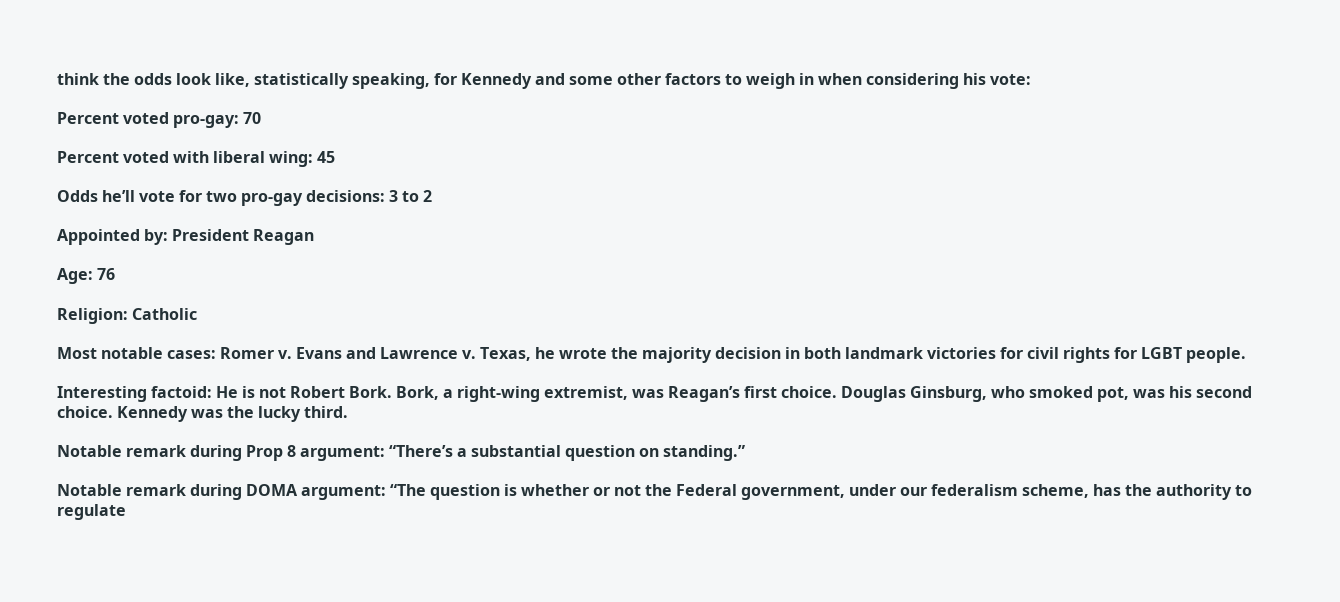think the odds look like, statistically speaking, for Kennedy and some other factors to weigh in when considering his vote:

Percent voted pro-gay: 70

Percent voted with liberal wing: 45

Odds he’ll vote for two pro-gay decisions: 3 to 2

Appointed by: President Reagan

Age: 76

Religion: Catholic

Most notable cases: Romer v. Evans and Lawrence v. Texas, he wrote the majority decision in both landmark victories for civil rights for LGBT people.

Interesting factoid: He is not Robert Bork. Bork, a right-wing extremist, was Reagan’s first choice. Douglas Ginsburg, who smoked pot, was his second choice. Kennedy was the lucky third.

Notable remark during Prop 8 argument: “There’s a substantial question on standing.”

Notable remark during DOMA argument: “The question is whether or not the Federal government, under our federalism scheme, has the authority to regulate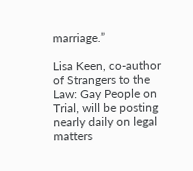marriage.”

Lisa Keen, co-author of Strangers to the Law: Gay People on Trial, will be posting nearly daily on legal matters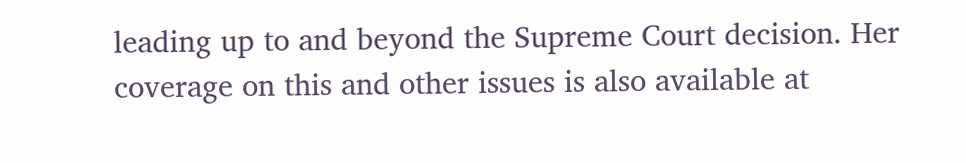leading up to and beyond the Supreme Court decision. Her coverage on this and other issues is also available at